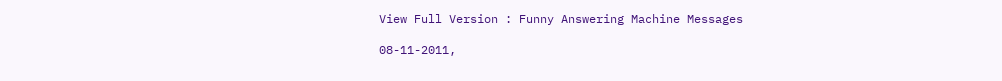View Full Version : Funny Answering Machine Messages

08-11-2011,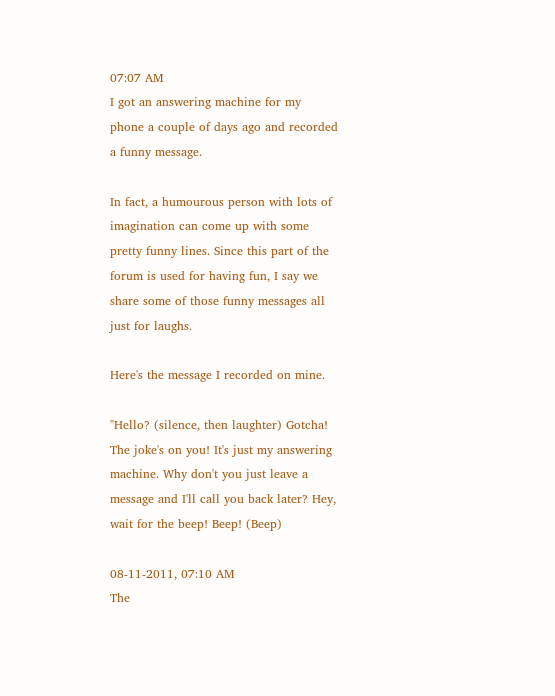07:07 AM
I got an answering machine for my phone a couple of days ago and recorded a funny message.

In fact, a humourous person with lots of imagination can come up with some pretty funny lines. Since this part of the forum is used for having fun, I say we share some of those funny messages all just for laughs.

Here's the message I recorded on mine.

"Hello? (silence, then laughter) Gotcha! The joke's on you! It's just my answering machine. Why don't you just leave a message and I'll call you back later? Hey, wait for the beep! Beep! (Beep)

08-11-2011, 07:10 AM
The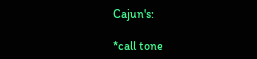Cajun's:

*call tone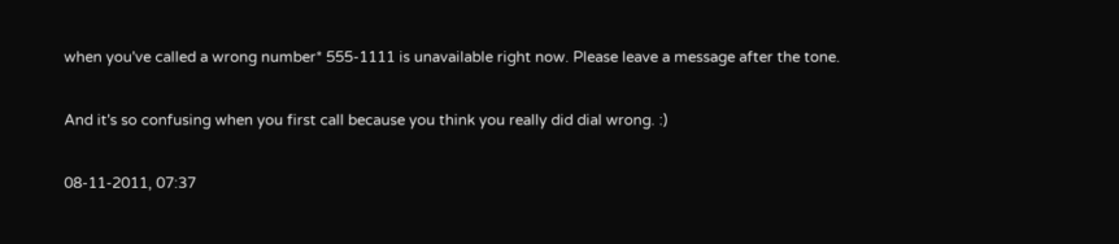when you've called a wrong number* 555-1111 is unavailable right now. Please leave a message after the tone.

And it's so confusing when you first call because you think you really did dial wrong. :)

08-11-2011, 07:37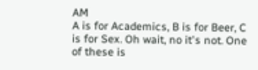AM
A is for Academics, B is for Beer, C is for Sex. Oh wait, no it's not. One of these is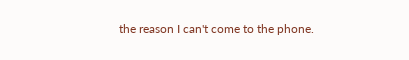the reason I can't come to the phone.